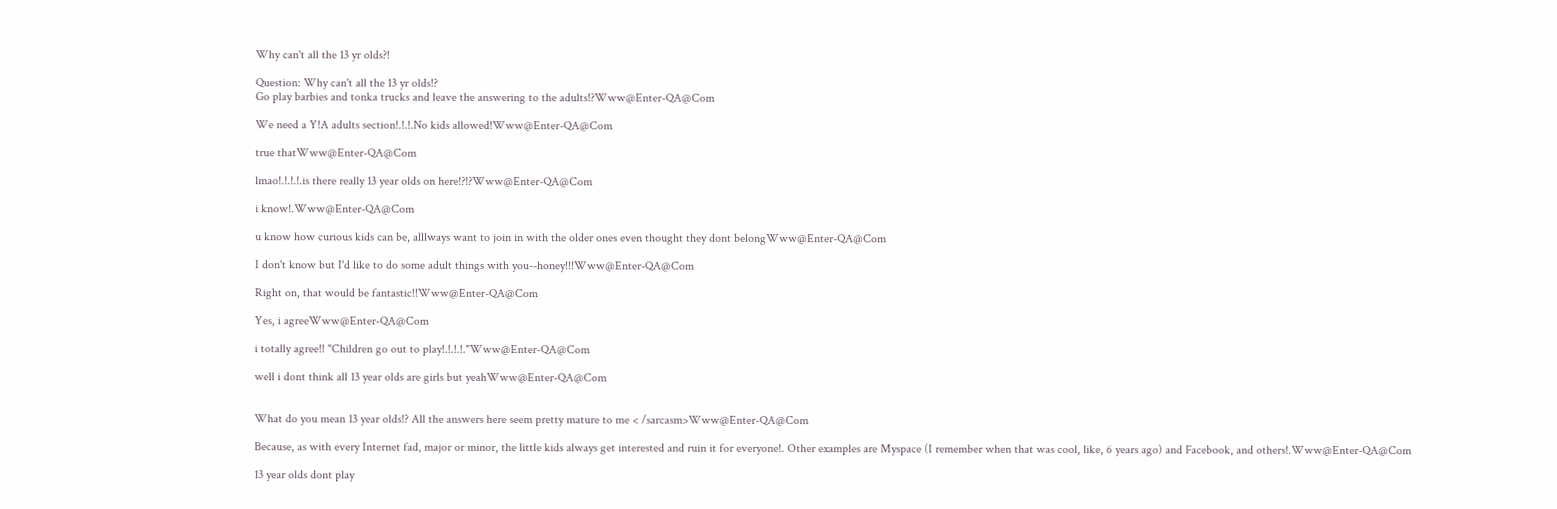Why can't all the 13 yr olds?!

Question: Why can't all the 13 yr olds!?
Go play barbies and tonka trucks and leave the answering to the adults!?Www@Enter-QA@Com

We need a Y!A adults section!.!.!.No kids allowed!Www@Enter-QA@Com

true thatWww@Enter-QA@Com

lmao!.!.!.!.is there really 13 year olds on here!?!?Www@Enter-QA@Com

i know!.Www@Enter-QA@Com

u know how curious kids can be, alllways want to join in with the older ones even thought they dont belongWww@Enter-QA@Com

I don't know but I'd like to do some adult things with you--honey!!!Www@Enter-QA@Com

Right on, that would be fantastic!!Www@Enter-QA@Com

Yes, i agreeWww@Enter-QA@Com

i totally agree!! "Children go out to play!.!.!.!."Www@Enter-QA@Com

well i dont think all 13 year olds are girls but yeahWww@Enter-QA@Com


What do you mean 13 year olds!? All the answers here seem pretty mature to me < /sarcasm>Www@Enter-QA@Com

Because, as with every Internet fad, major or minor, the little kids always get interested and ruin it for everyone!. Other examples are Myspace (I remember when that was cool, like, 6 years ago) and Facebook, and others!.Www@Enter-QA@Com

13 year olds dont play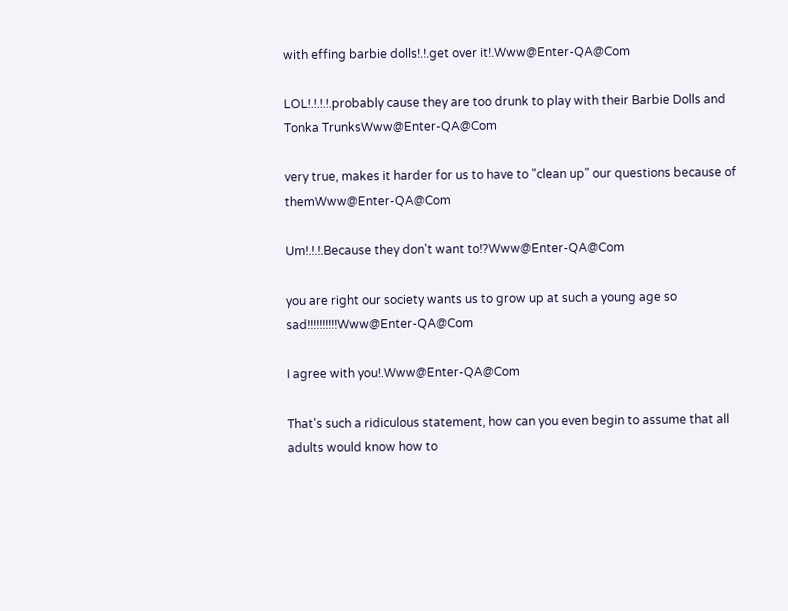with effing barbie dolls!.!.get over it!.Www@Enter-QA@Com

LOL!.!.!.!.probably cause they are too drunk to play with their Barbie Dolls and Tonka TrunksWww@Enter-QA@Com

very true, makes it harder for us to have to "clean up" our questions because of themWww@Enter-QA@Com

Um!.!.!.Because they don't want to!?Www@Enter-QA@Com

you are right our society wants us to grow up at such a young age so sad!!!!!!!!!!Www@Enter-QA@Com

I agree with you!.Www@Enter-QA@Com

That's such a ridiculous statement, how can you even begin to assume that all adults would know how to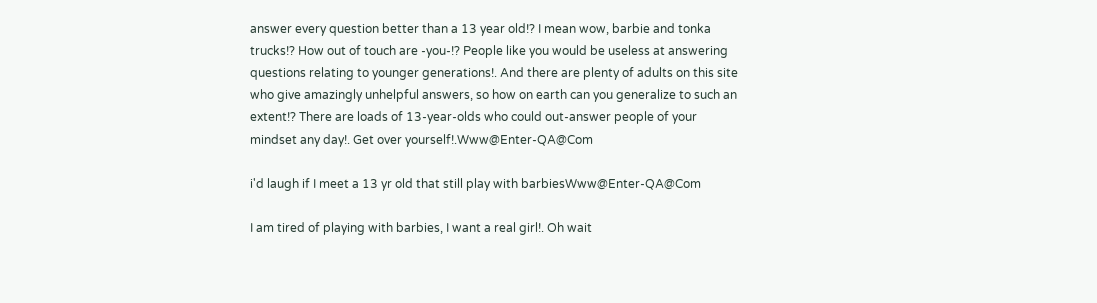answer every question better than a 13 year old!? I mean wow, barbie and tonka trucks!? How out of touch are -you-!? People like you would be useless at answering questions relating to younger generations!. And there are plenty of adults on this site who give amazingly unhelpful answers, so how on earth can you generalize to such an extent!? There are loads of 13-year-olds who could out-answer people of your mindset any day!. Get over yourself!.Www@Enter-QA@Com

i'd laugh if I meet a 13 yr old that still play with barbiesWww@Enter-QA@Com

I am tired of playing with barbies, I want a real girl!. Oh wait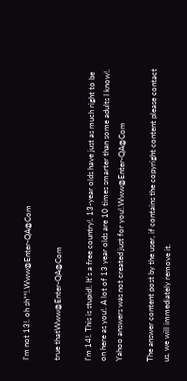I'm not 13!. oh sh**!.Www@Enter-QA@Com

true thatWww@Enter-QA@Com

I'm 14!. This is stupid!. It's a free country!. 13-year olds have just as much right to be on here as you!. A lot of 13 year olds are 10 times smarter than some adults I know!. Yahoo answers was not created just for you!.Www@Enter-QA@Com

The answer content post by the user, if contains the copyright content please contact us, we will immediately remove it.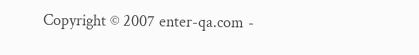Copyright © 2007 enter-qa.com -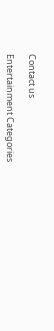Contact us

Entertainment Categories